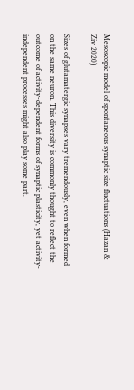Mesoscopic model of spontaneous synaptic size fluctuations (Hazan & Ziv 2020)

Sizes of glutamatergic synapses vary tremendously, even when formed on the same neuron. This diversity is commonly thought to reflect the outcome of activity-dependent forms of synaptic plasticity, yet activity-independent processes might also play some part.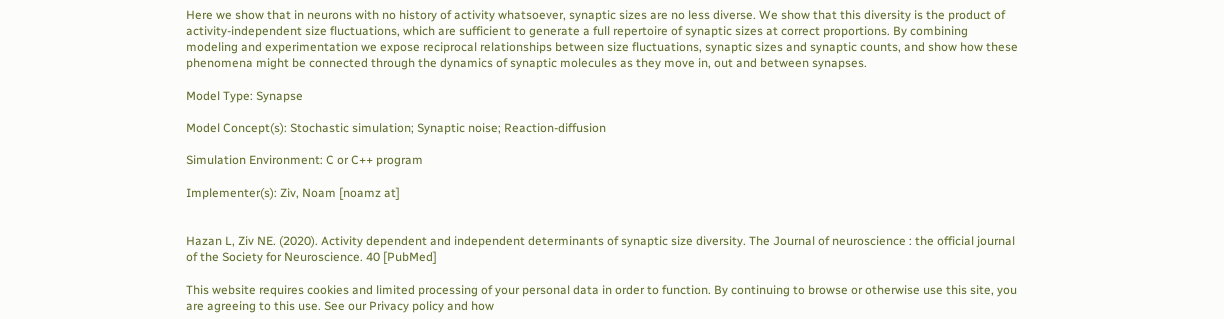Here we show that in neurons with no history of activity whatsoever, synaptic sizes are no less diverse. We show that this diversity is the product of activity-independent size fluctuations, which are sufficient to generate a full repertoire of synaptic sizes at correct proportions. By combining modeling and experimentation we expose reciprocal relationships between size fluctuations, synaptic sizes and synaptic counts, and show how these phenomena might be connected through the dynamics of synaptic molecules as they move in, out and between synapses.

Model Type: Synapse

Model Concept(s): Stochastic simulation; Synaptic noise; Reaction-diffusion

Simulation Environment: C or C++ program

Implementer(s): Ziv, Noam [noamz at]


Hazan L, Ziv NE. (2020). Activity dependent and independent determinants of synaptic size diversity. The Journal of neuroscience : the official journal of the Society for Neuroscience. 40 [PubMed]

This website requires cookies and limited processing of your personal data in order to function. By continuing to browse or otherwise use this site, you are agreeing to this use. See our Privacy policy and how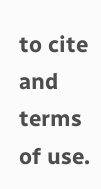to cite and terms of use.